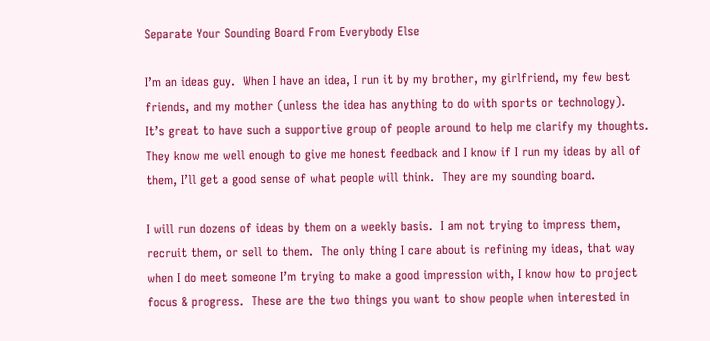Separate Your Sounding Board From Everybody Else

I’m an ideas guy.  When I have an idea, I run it by my brother, my girlfriend, my few best friends, and my mother (unless the idea has anything to do with sports or technology).   It’s great to have such a supportive group of people around to help me clarify my thoughts.  They know me well enough to give me honest feedback and I know if I run my ideas by all of them, I’ll get a good sense of what people will think.  They are my sounding board.

I will run dozens of ideas by them on a weekly basis.  I am not trying to impress them, recruit them, or sell to them.  The only thing I care about is refining my ideas, that way when I do meet someone I’m trying to make a good impression with, I know how to project focus & progress.  These are the two things you want to show people when interested in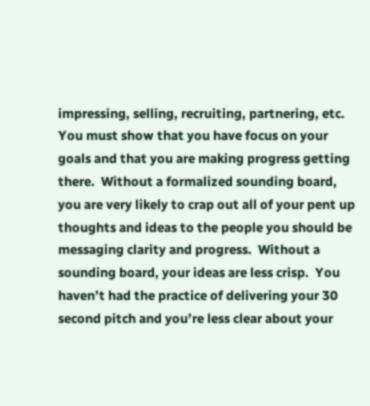impressing, selling, recruiting, partnering, etc.  You must show that you have focus on your goals and that you are making progress getting there.  Without a formalized sounding board, you are very likely to crap out all of your pent up thoughts and ideas to the people you should be messaging clarity and progress.  Without a sounding board, your ideas are less crisp.  You haven’t had the practice of delivering your 30 second pitch and you’re less clear about your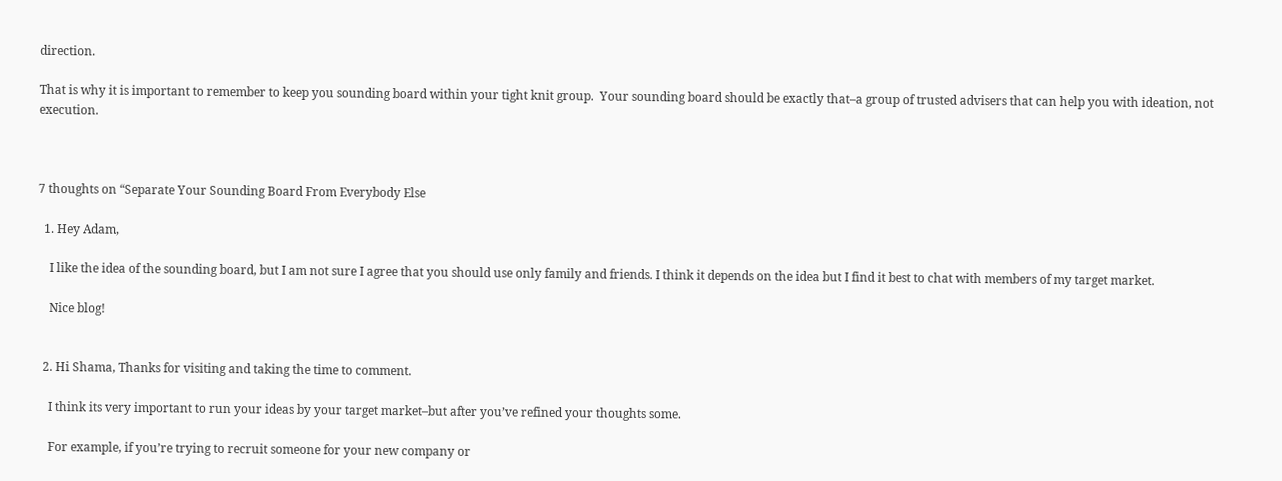direction.

That is why it is important to remember to keep you sounding board within your tight knit group.  Your sounding board should be exactly that–a group of trusted advisers that can help you with ideation, not execution.



7 thoughts on “Separate Your Sounding Board From Everybody Else

  1. Hey Adam,

    I like the idea of the sounding board, but I am not sure I agree that you should use only family and friends. I think it depends on the idea but I find it best to chat with members of my target market.

    Nice blog!


  2. Hi Shama, Thanks for visiting and taking the time to comment.

    I think its very important to run your ideas by your target market–but after you’ve refined your thoughts some.

    For example, if you’re trying to recruit someone for your new company or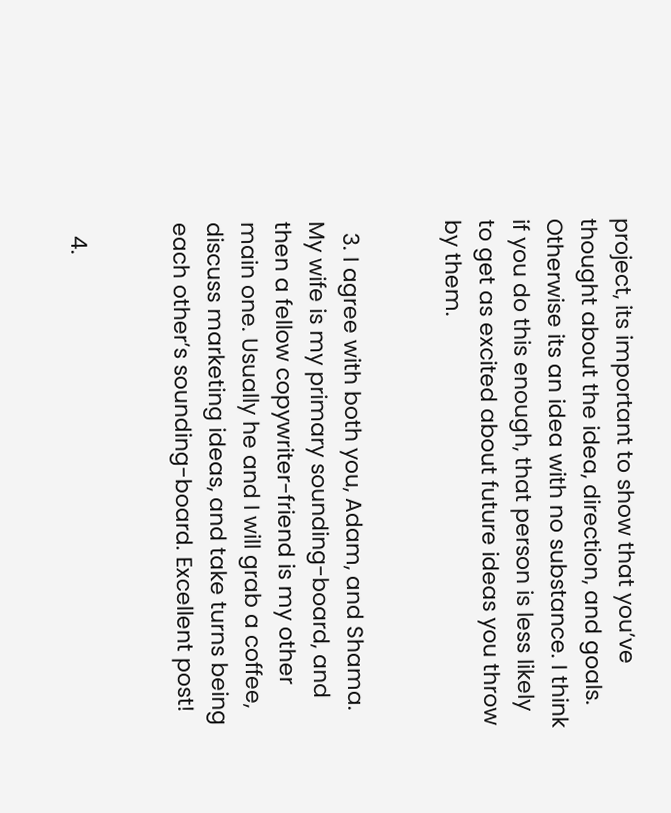project, its important to show that you’ve thought about the idea, direction, and goals. Otherwise its an idea with no substance. I think if you do this enough, that person is less likely to get as excited about future ideas you throw by them.


  3. I agree with both you, Adam, and Shama. My wife is my primary sounding-board, and then a fellow copywriter-friend is my other main one. Usually he and I will grab a coffee, discuss marketing ideas, and take turns being each other’s sounding-board. Excellent post!


  4.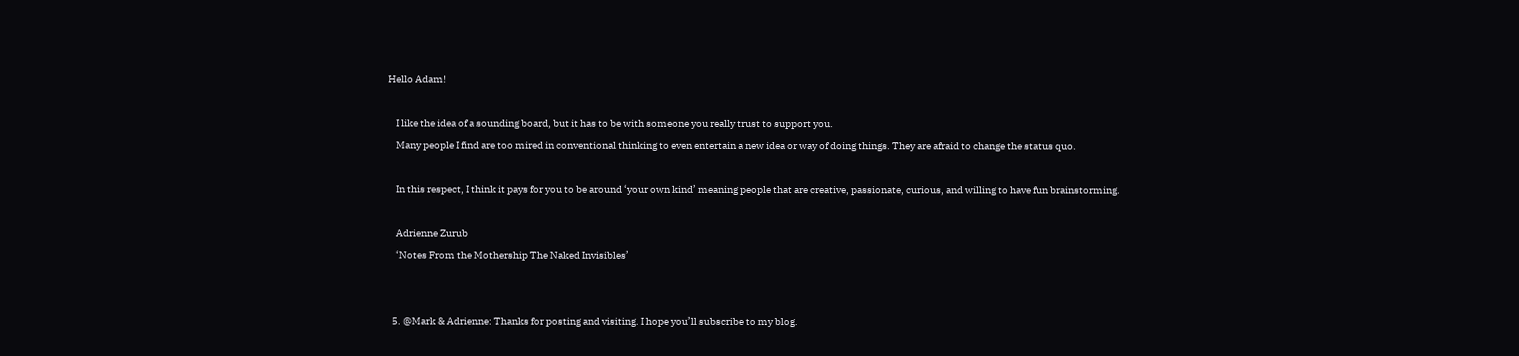Hello Adam!

    I like the idea of a sounding board, but it has to be with someone you really trust to support you.
    Many people I find are too mired in conventional thinking to even entertain a new idea or way of doing things. They are afraid to change the status quo.

    In this respect, I think it pays for you to be around ‘your own kind’ meaning people that are creative, passionate, curious, and willing to have fun brainstorming.

    Adrienne Zurub
    ‘Notes From the Mothership The Naked Invisibles’


  5. @Mark & Adrienne: Thanks for posting and visiting. I hope you’ll subscribe to my blog.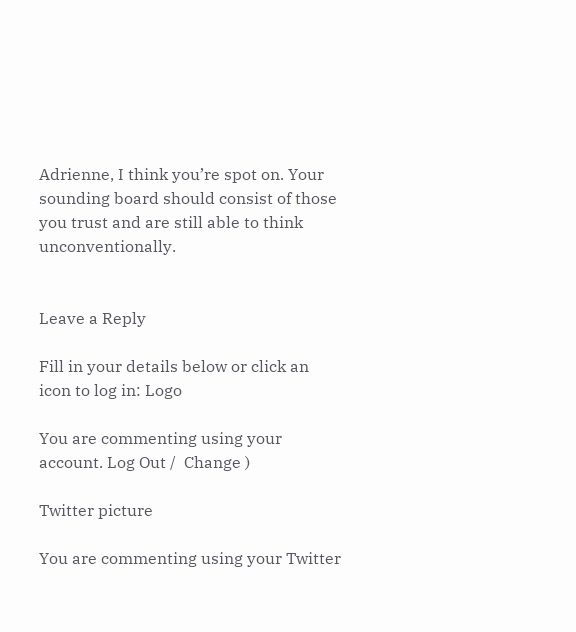Adrienne, I think you’re spot on. Your sounding board should consist of those you trust and are still able to think unconventionally.


Leave a Reply

Fill in your details below or click an icon to log in: Logo

You are commenting using your account. Log Out /  Change )

Twitter picture

You are commenting using your Twitter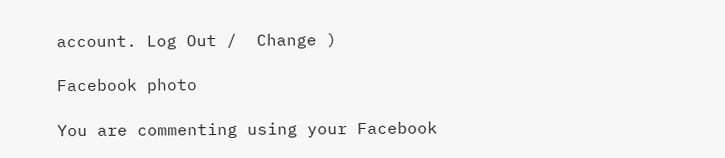account. Log Out /  Change )

Facebook photo

You are commenting using your Facebook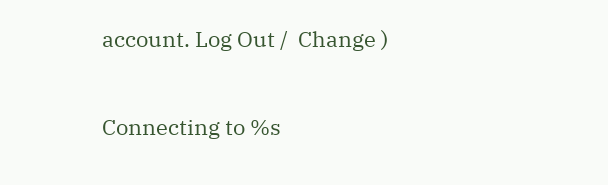account. Log Out /  Change )

Connecting to %s